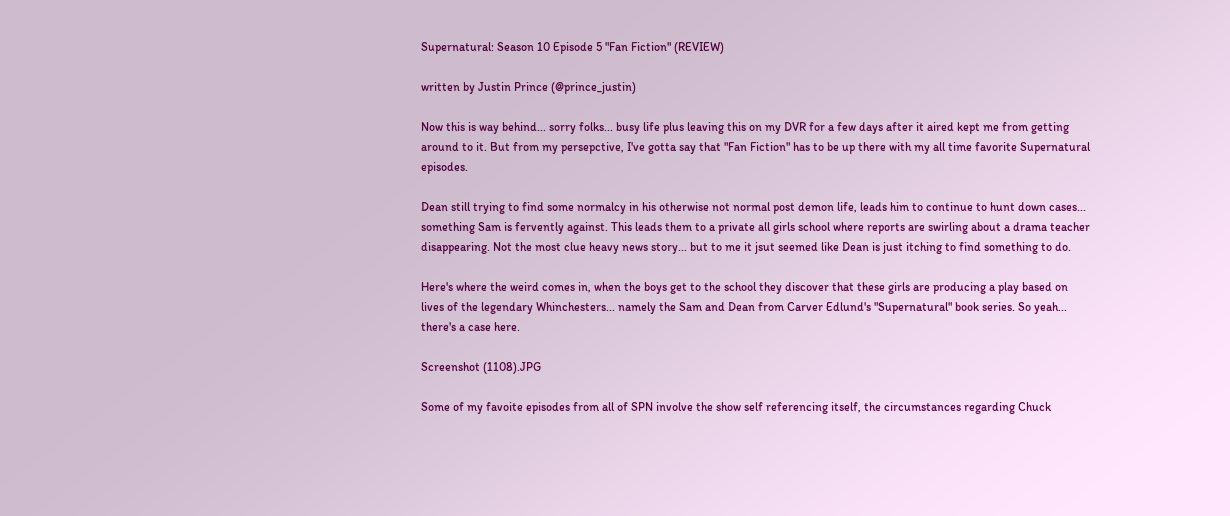Supernatural: Season 10 Episode 5 "Fan Fiction" (REVIEW)

written by Justin Prince (@prince_justin)

Now this is way behind... sorry folks... busy life plus leaving this on my DVR for a few days after it aired kept me from getting around to it. But from my persepctive, I've gotta say that "Fan Fiction" has to be up there with my all time favorite Supernatural episodes.

Dean still trying to find some normalcy in his otherwise not normal post demon life, leads him to continue to hunt down cases... something Sam is fervently against. This leads them to a private all girls school where reports are swirling about a drama teacher disappearing. Not the most clue heavy news story... but to me it jsut seemed like Dean is just itching to find something to do.

Here's where the weird comes in, when the boys get to the school they discover that these girls are producing a play based on lives of the legendary Whinchesters... namely the Sam and Dean from Carver Edlund's "Supernatural" book series. So yeah... there's a case here.

Screenshot (1108).JPG

Some of my favoite episodes from all of SPN involve the show self referencing itself, the circumstances regarding Chuck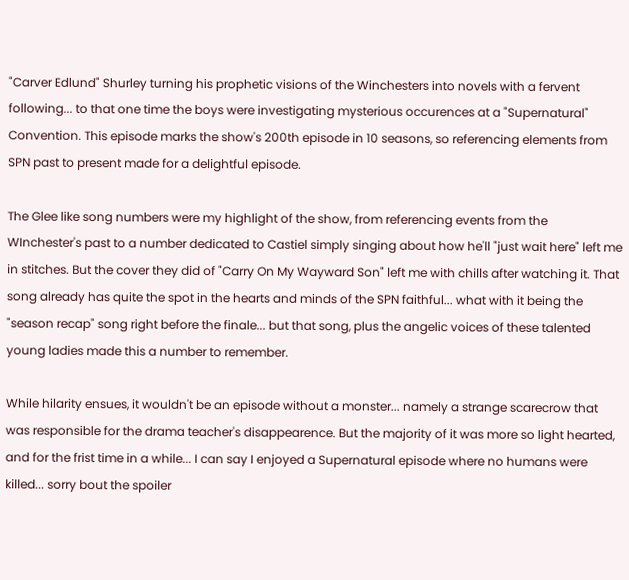"Carver Edlund" Shurley turning his prophetic visions of the Winchesters into novels with a fervent following... to that one time the boys were investigating mysterious occurences at a "Supernatural" Convention. This episode marks the show's 200th episode in 10 seasons, so referencing elements from SPN past to present made for a delightful episode.

The Glee like song numbers were my highlight of the show, from referencing events from the WInchester's past to a number dedicated to Castiel simply singing about how he'll "just wait here" left me in stitches. But the cover they did of "Carry On My Wayward Son" left me with chills after watching it. That song already has quite the spot in the hearts and minds of the SPN faithful... what with it being the "season recap" song right before the finale... but that song, plus the angelic voices of these talented young ladies made this a number to remember.

While hilarity ensues, it wouldn't be an episode without a monster... namely a strange scarecrow that was responsible for the drama teacher's disappearence. But the majority of it was more so light hearted, and for the frist time in a while... I can say I enjoyed a Supernatural episode where no humans were killed... sorry bout the spoiler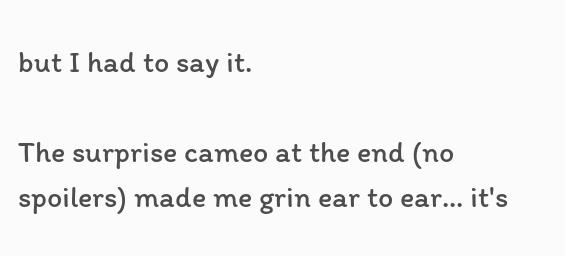but I had to say it.

The surprise cameo at the end (no spoilers) made me grin ear to ear... it's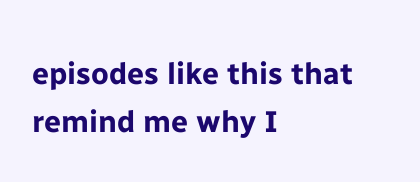episodes like this that remind me why I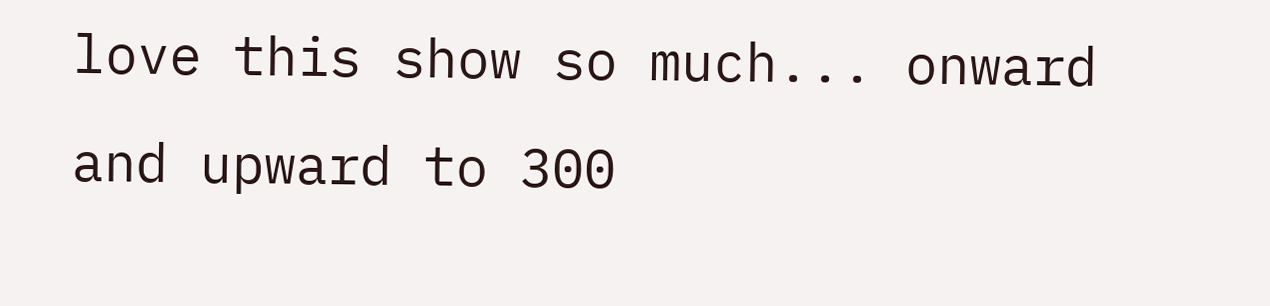love this show so much... onward and upward to 300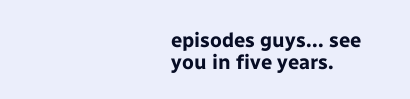episodes guys... see you in five years.